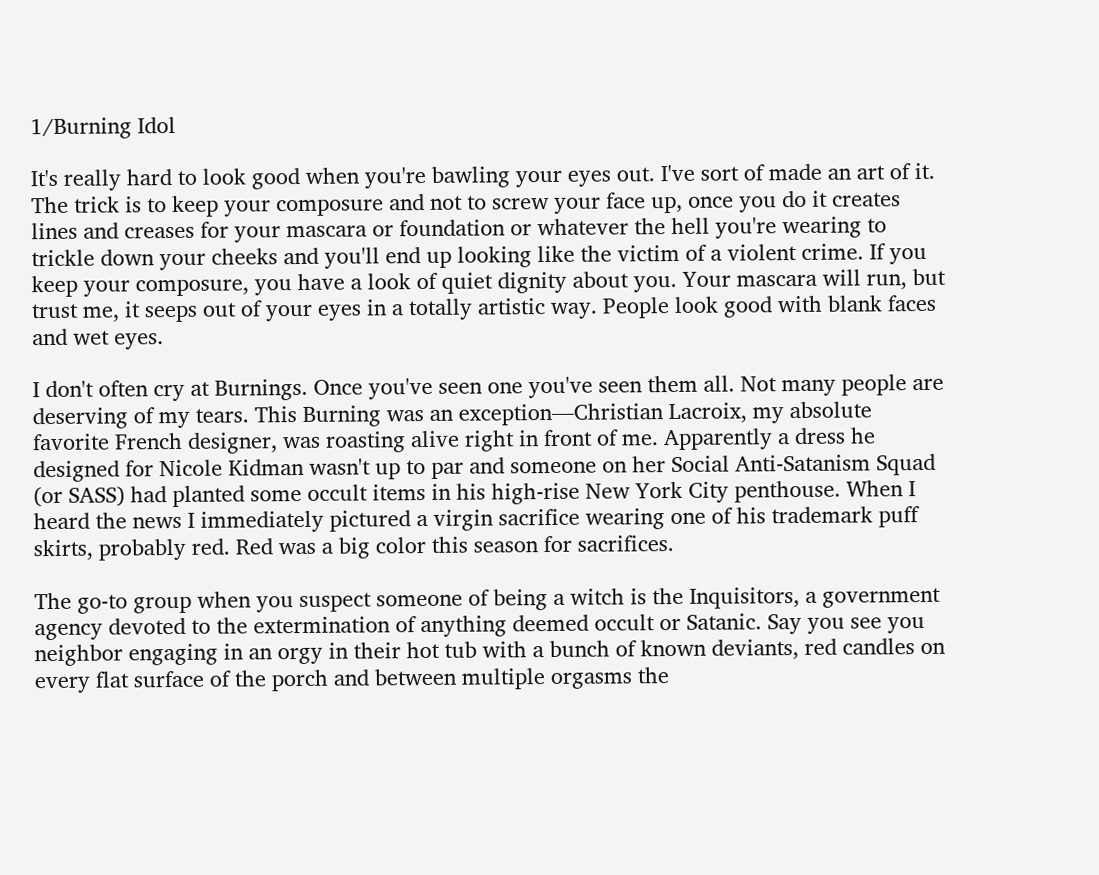1/Burning Idol

It's really hard to look good when you're bawling your eyes out. I've sort of made an art of it. The trick is to keep your composure and not to screw your face up, once you do it creates lines and creases for your mascara or foundation or whatever the hell you're wearing to trickle down your cheeks and you'll end up looking like the victim of a violent crime. If you keep your composure, you have a look of quiet dignity about you. Your mascara will run, but trust me, it seeps out of your eyes in a totally artistic way. People look good with blank faces and wet eyes.

I don't often cry at Burnings. Once you've seen one you've seen them all. Not many people are deserving of my tears. This Burning was an exception—Christian Lacroix, my absolute favorite French designer, was roasting alive right in front of me. Apparently a dress he designed for Nicole Kidman wasn't up to par and someone on her Social Anti-Satanism Squad (or SASS) had planted some occult items in his high-rise New York City penthouse. When I heard the news I immediately pictured a virgin sacrifice wearing one of his trademark puff skirts, probably red. Red was a big color this season for sacrifices.

The go-to group when you suspect someone of being a witch is the Inquisitors, a government agency devoted to the extermination of anything deemed occult or Satanic. Say you see you neighbor engaging in an orgy in their hot tub with a bunch of known deviants, red candles on every flat surface of the porch and between multiple orgasms the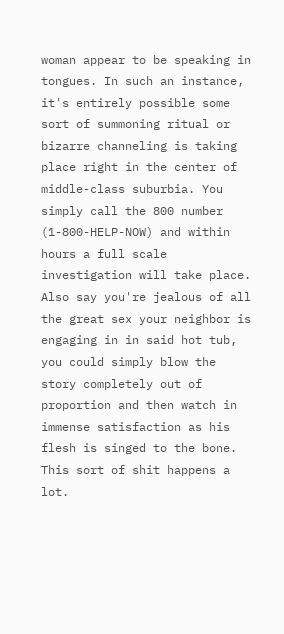woman appear to be speaking in tongues. In such an instance, it's entirely possible some sort of summoning ritual or bizarre channeling is taking place right in the center of middle-class suburbia. You simply call the 800 number (1-800-HELP-NOW) and within hours a full scale investigation will take place. Also say you're jealous of all the great sex your neighbor is engaging in in said hot tub, you could simply blow the story completely out of proportion and then watch in immense satisfaction as his flesh is singed to the bone. This sort of shit happens a lot.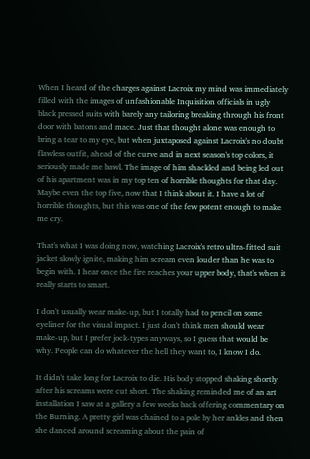When I heard of the charges against Lacroix my mind was immediately filled with the images of unfashionable Inquisition officials in ugly black pressed suits with barely any tailoring breaking through his front door with batons and mace. Just that thought alone was enough to bring a tear to my eye, but when juxtaposed against Lacroix's no doubt flawless outfit, ahead of the curve and in next season's top colors, it seriously made me bawl. The image of him shackled and being led out of his apartment was in my top ten of horrible thoughts for that day. Maybe even the top five, now that I think about it. I have a lot of horrible thoughts, but this was one of the few potent enough to make me cry.

That's what I was doing now, watching Lacroix's retro ultra-fitted suit jacket slowly ignite, making him scream even louder than he was to begin with. I hear once the fire reaches your upper body, that's when it really starts to smart.

I don't usually wear make-up, but I totally had to pencil on some eyeliner for the visual impact. I just don't think men should wear make-up, but I prefer jock-types anyways, so I guess that would be why. People can do whatever the hell they want to, I know I do.

It didn't take long for Lacroix to die. His body stopped shaking shortly after his screams were cut short. The shaking reminded me of an art installation I saw at a gallery a few weeks back offering commentary on the Burning. A pretty girl was chained to a pole by her ankles and then she danced around screaming about the pain of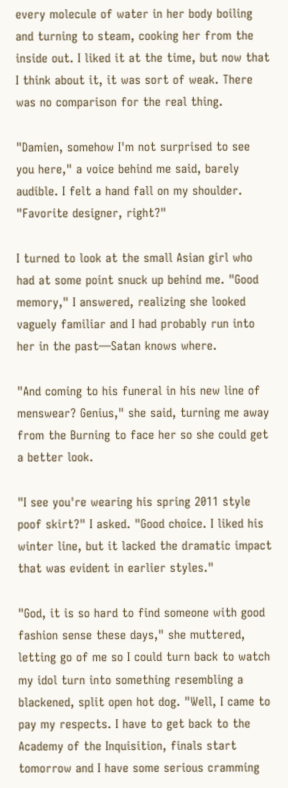every molecule of water in her body boiling and turning to steam, cooking her from the inside out. I liked it at the time, but now that I think about it, it was sort of weak. There was no comparison for the real thing.

"Damien, somehow I'm not surprised to see you here," a voice behind me said, barely audible. I felt a hand fall on my shoulder. "Favorite designer, right?"

I turned to look at the small Asian girl who had at some point snuck up behind me. "Good memory," I answered, realizing she looked vaguely familiar and I had probably run into her in the past—Satan knows where.

"And coming to his funeral in his new line of menswear? Genius," she said, turning me away from the Burning to face her so she could get a better look.

"I see you're wearing his spring 2011 style poof skirt?" I asked. "Good choice. I liked his winter line, but it lacked the dramatic impact that was evident in earlier styles."

"God, it is so hard to find someone with good fashion sense these days," she muttered, letting go of me so I could turn back to watch my idol turn into something resembling a blackened, split open hot dog. "Well, I came to pay my respects. I have to get back to the Academy of the Inquisition, finals start tomorrow and I have some serious cramming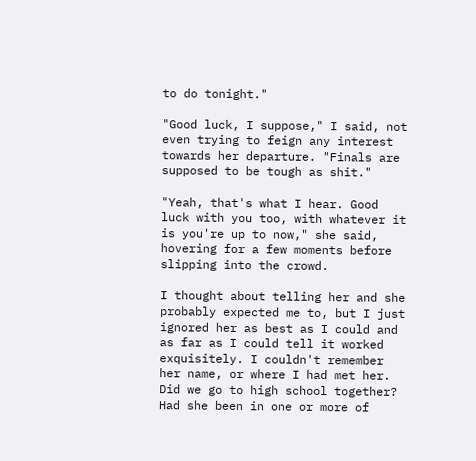to do tonight."

"Good luck, I suppose," I said, not even trying to feign any interest towards her departure. "Finals are supposed to be tough as shit."

"Yeah, that's what I hear. Good luck with you too, with whatever it is you're up to now," she said, hovering for a few moments before slipping into the crowd.

I thought about telling her and she probably expected me to, but I just ignored her as best as I could and as far as I could tell it worked exquisitely. I couldn't remember her name, or where I had met her. Did we go to high school together? Had she been in one or more of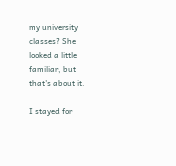my university classes? She looked a little familiar, but that's about it.

I stayed for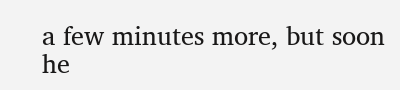a few minutes more, but soon he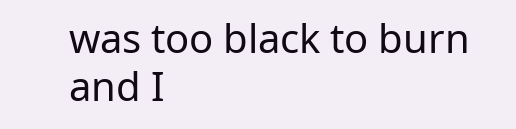was too black to burn and I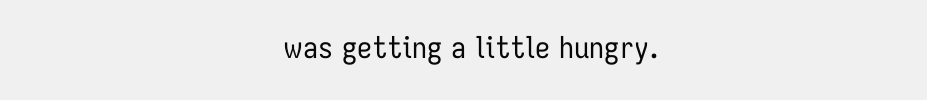was getting a little hungry.